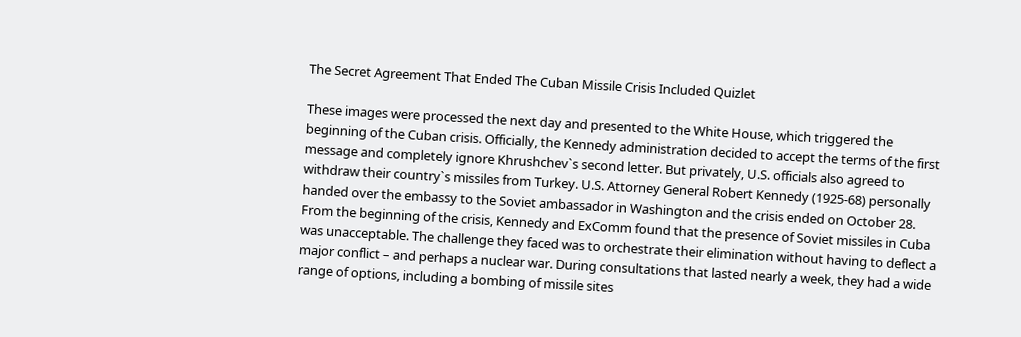The Secret Agreement That Ended The Cuban Missile Crisis Included Quizlet

These images were processed the next day and presented to the White House, which triggered the beginning of the Cuban crisis. Officially, the Kennedy administration decided to accept the terms of the first message and completely ignore Khrushchev`s second letter. But privately, U.S. officials also agreed to withdraw their country`s missiles from Turkey. U.S. Attorney General Robert Kennedy (1925-68) personally handed over the embassy to the Soviet ambassador in Washington and the crisis ended on October 28. From the beginning of the crisis, Kennedy and ExComm found that the presence of Soviet missiles in Cuba was unacceptable. The challenge they faced was to orchestrate their elimination without having to deflect a major conflict – and perhaps a nuclear war. During consultations that lasted nearly a week, they had a wide range of options, including a bombing of missile sites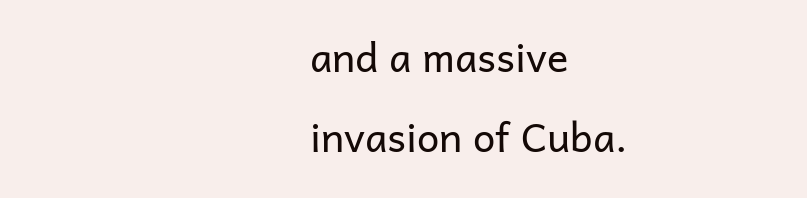and a massive invasion of Cuba.